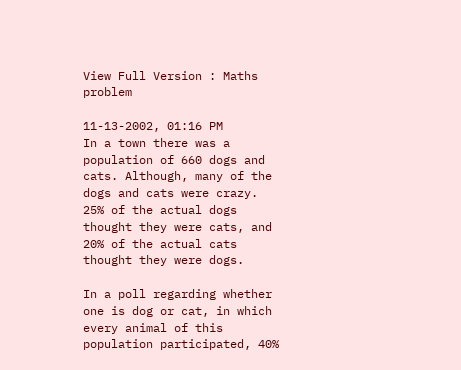View Full Version : Maths problem

11-13-2002, 01:16 PM
In a town there was a population of 660 dogs and cats. Although, many of the dogs and cats were crazy. 25% of the actual dogs thought they were cats, and 20% of the actual cats thought they were dogs.

In a poll regarding whether one is dog or cat, in which every animal of this population participated, 40%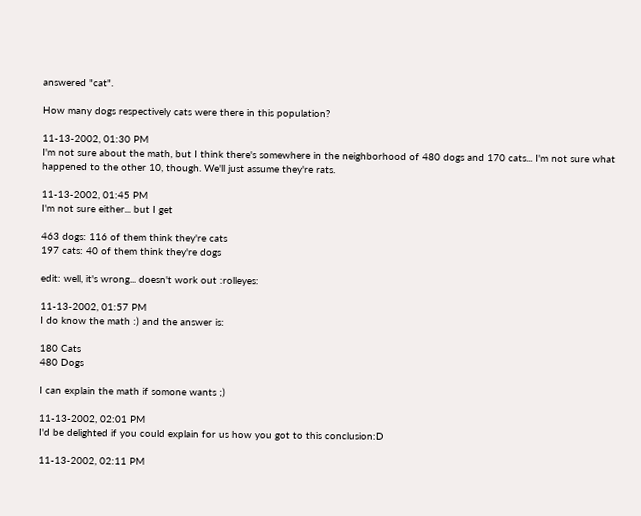answered "cat".

How many dogs respectively cats were there in this population?

11-13-2002, 01:30 PM
I'm not sure about the math, but I think there's somewhere in the neighborhood of 480 dogs and 170 cats... I'm not sure what happened to the other 10, though. We'll just assume they're rats.

11-13-2002, 01:45 PM
I'm not sure either... but I get

463 dogs: 116 of them think they're cats
197 cats: 40 of them think they're dogs

edit: well, it's wrong... doesn't work out :rolleyes:

11-13-2002, 01:57 PM
I do know the math :) and the answer is:

180 Cats
480 Dogs

I can explain the math if somone wants ;)

11-13-2002, 02:01 PM
I'd be delighted if you could explain for us how you got to this conclusion:D

11-13-2002, 02:11 PM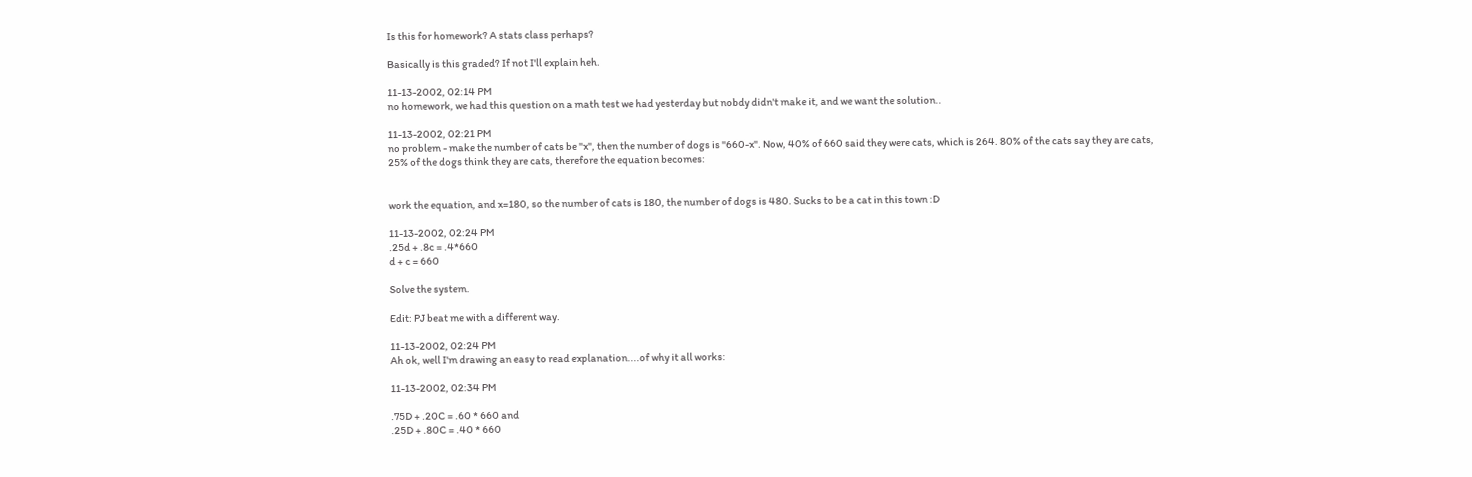Is this for homework? A stats class perhaps?

Basically is this graded? If not I'll explain heh.

11-13-2002, 02:14 PM
no homework, we had this question on a math test we had yesterday but nobdy didn't make it, and we want the solution..

11-13-2002, 02:21 PM
no problem - make the number of cats be "x", then the number of dogs is "660-x". Now, 40% of 660 said they were cats, which is 264. 80% of the cats say they are cats, 25% of the dogs think they are cats, therefore the equation becomes:


work the equation, and x=180, so the number of cats is 180, the number of dogs is 480. Sucks to be a cat in this town :D

11-13-2002, 02:24 PM
.25d + .8c = .4*660
d + c = 660

Solve the system.

Edit: PJ beat me with a different way.

11-13-2002, 02:24 PM
Ah ok, well I'm drawing an easy to read explanation....of why it all works:

11-13-2002, 02:34 PM

.75D + .20C = .60 * 660 and
.25D + .80C = .40 * 660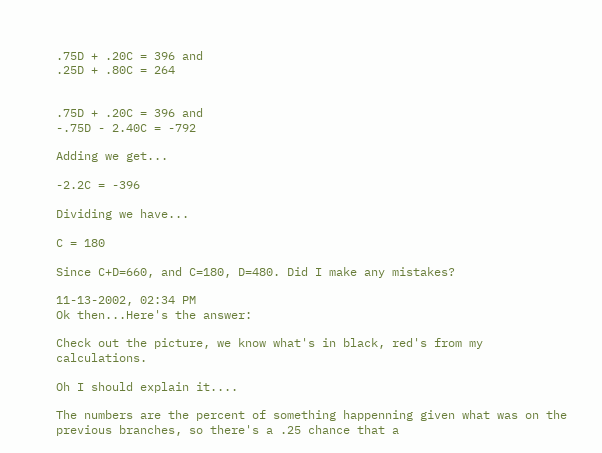.75D + .20C = 396 and
.25D + .80C = 264


.75D + .20C = 396 and
-.75D - 2.40C = -792

Adding we get...

-2.2C = -396

Dividing we have...

C = 180

Since C+D=660, and C=180, D=480. Did I make any mistakes?

11-13-2002, 02:34 PM
Ok then...Here's the answer:

Check out the picture, we know what's in black, red's from my calculations.

Oh I should explain it....

The numbers are the percent of something happenning given what was on the previous branches, so there's a .25 chance that a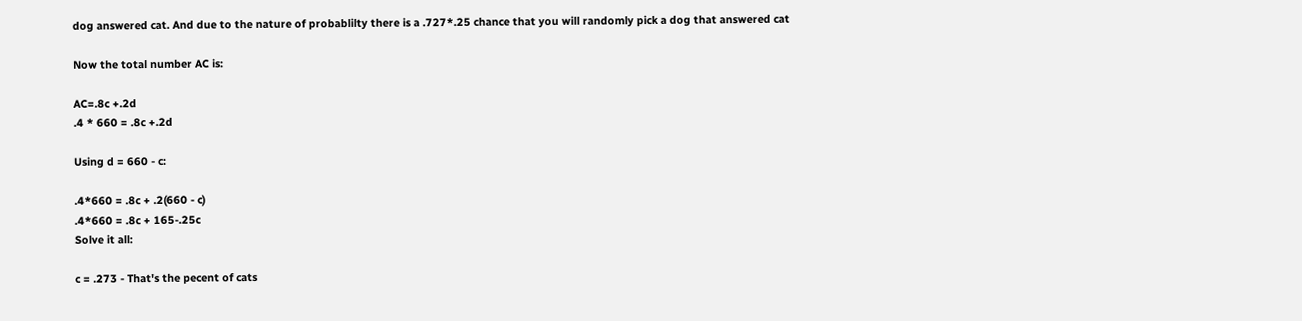dog answered cat. And due to the nature of probablilty there is a .727*.25 chance that you will randomly pick a dog that answered cat

Now the total number AC is:

AC=.8c +.2d
.4 * 660 = .8c +.2d

Using d = 660 - c:

.4*660 = .8c + .2(660 - c)
.4*660 = .8c + 165-.25c
Solve it all:

c = .273 - That's the pecent of cats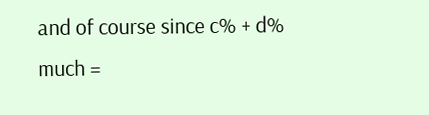and of course since c% + d% much =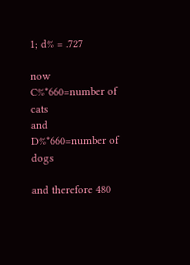1; d% = .727

now C%*660=number of cats
and D%*660=number of dogs

and therefore 480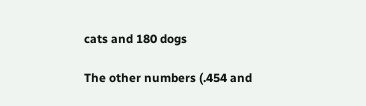cats and 180 dogs

The other numbers (.454 and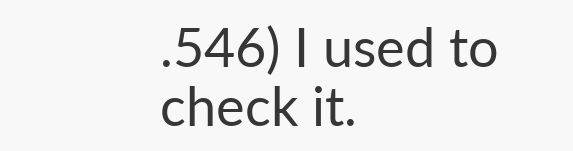.546) I used to check it.